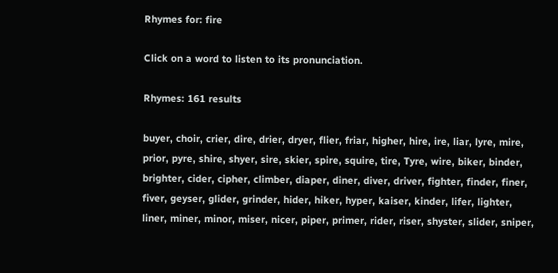Rhymes for: fire

Click on a word to listen to its pronunciation.

Rhymes: 161 results

buyer, choir, crier, dire, drier, dryer, flier, friar, higher, hire, ire, liar, lyre, mire, prior, pyre, shire, shyer, sire, skier, spire, squire, tire, Tyre, wire, biker, binder, brighter, cider, cipher, climber, diaper, diner, diver, driver, fighter, finder, finer, fiver, geyser, glider, grinder, hider, hiker, hyper, kaiser, kinder, lifer, lighter, liner, miner, minor, miser, nicer, piper, primer, rider, riser, shyster, slider, sniper,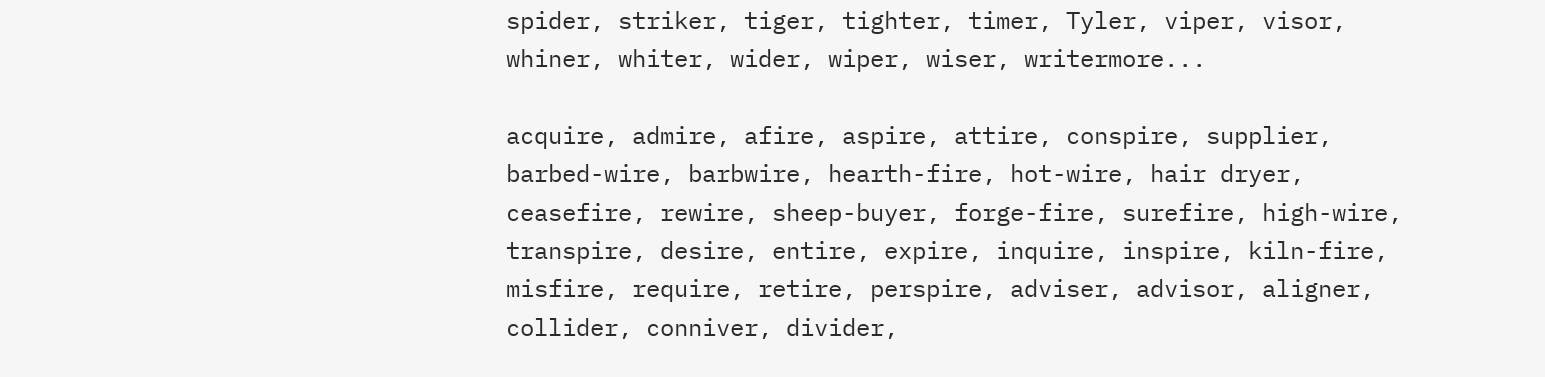spider, striker, tiger, tighter, timer, Tyler, viper, visor, whiner, whiter, wider, wiper, wiser, writermore...

acquire, admire, afire, aspire, attire, conspire, supplier, barbed-wire, barbwire, hearth-fire, hot-wire, hair dryer, ceasefire, rewire, sheep-buyer, forge-fire, surefire, high-wire, transpire, desire, entire, expire, inquire, inspire, kiln-fire, misfire, require, retire, perspire, adviser, advisor, aligner, collider, conniver, divider,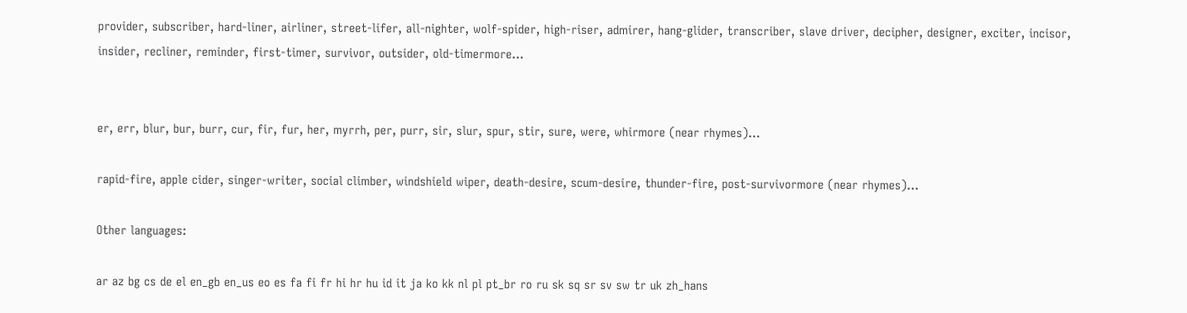provider, subscriber, hard-liner, airliner, street-lifer, all-nighter, wolf-spider, high-riser, admirer, hang-glider, transcriber, slave driver, decipher, designer, exciter, incisor, insider, recliner, reminder, first-timer, survivor, outsider, old-timermore...


er, err, blur, bur, burr, cur, fir, fur, her, myrrh, per, purr, sir, slur, spur, stir, sure, were, whirmore (near rhymes)...

rapid-fire, apple cider, singer-writer, social climber, windshield wiper, death-desire, scum-desire, thunder-fire, post-survivormore (near rhymes)...

Other languages:

ar az bg cs de el en_gb en_us eo es fa fi fr hi hr hu id it ja ko kk nl pl pt_br ro ru sk sq sr sv sw tr uk zh_hans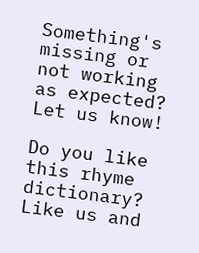Something's missing or not working as expected?
Let us know!

Do you like this rhyme dictionary? Like us and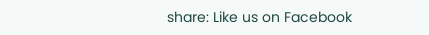share: Like us on Facebook